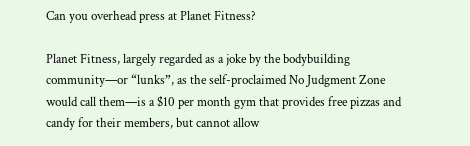Can you overhead press at Planet Fitness?

Planet Fitness, largely regarded as a joke by the bodybuilding community—or “lunks”, as the self-proclaimed No Judgment Zone would call them—is a $10 per month gym that provides free pizzas and candy for their members, but cannot allow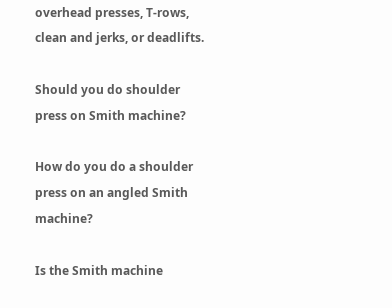overhead presses, T-rows, clean and jerks, or deadlifts.

Should you do shoulder press on Smith machine?

How do you do a shoulder press on an angled Smith machine?

Is the Smith machine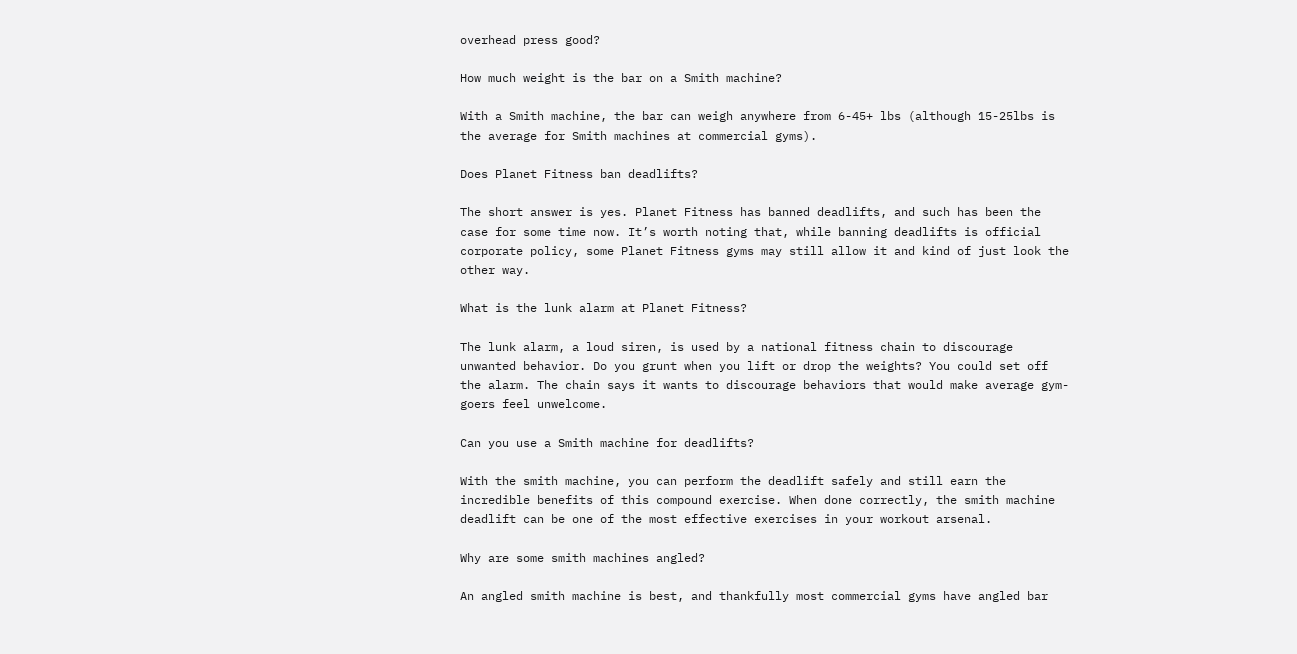overhead press good?

How much weight is the bar on a Smith machine?

With a Smith machine, the bar can weigh anywhere from 6-45+ lbs (although 15-25lbs is the average for Smith machines at commercial gyms).

Does Planet Fitness ban deadlifts?

The short answer is yes. Planet Fitness has banned deadlifts, and such has been the case for some time now. It’s worth noting that, while banning deadlifts is official corporate policy, some Planet Fitness gyms may still allow it and kind of just look the other way.

What is the lunk alarm at Planet Fitness?

The lunk alarm, a loud siren, is used by a national fitness chain to discourage unwanted behavior. Do you grunt when you lift or drop the weights? You could set off the alarm. The chain says it wants to discourage behaviors that would make average gym-goers feel unwelcome.

Can you use a Smith machine for deadlifts?

With the smith machine, you can perform the deadlift safely and still earn the incredible benefits of this compound exercise. When done correctly, the smith machine deadlift can be one of the most effective exercises in your workout arsenal.

Why are some smith machines angled?

An angled smith machine is best, and thankfully most commercial gyms have angled bar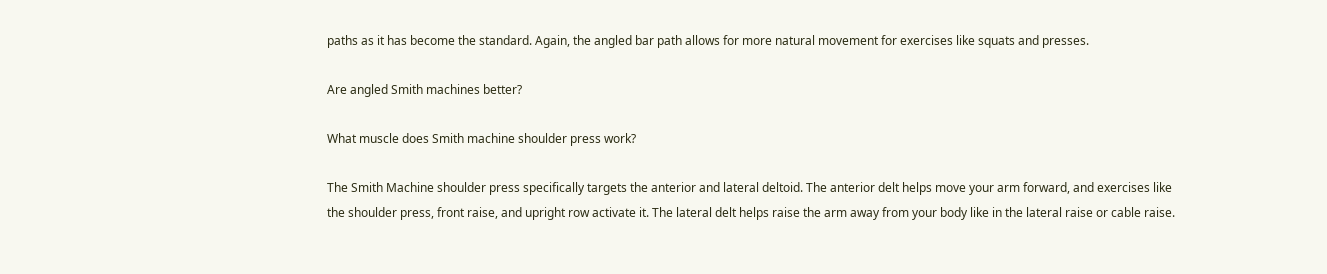paths as it has become the standard. Again, the angled bar path allows for more natural movement for exercises like squats and presses.

Are angled Smith machines better?

What muscle does Smith machine shoulder press work?

The Smith Machine shoulder press specifically targets the anterior and lateral deltoid. The anterior delt helps move your arm forward, and exercises like the shoulder press, front raise, and upright row activate it. The lateral delt helps raise the arm away from your body like in the lateral raise or cable raise.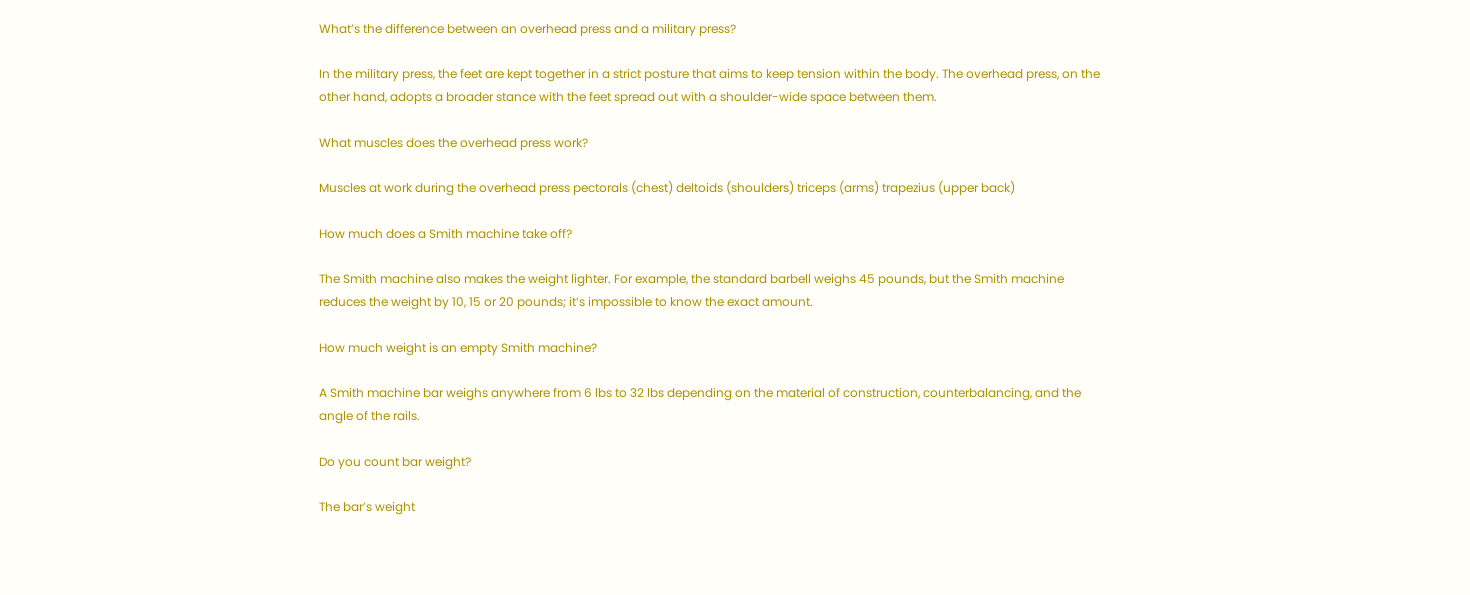What’s the difference between an overhead press and a military press?

In the military press, the feet are kept together in a strict posture that aims to keep tension within the body. The overhead press, on the other hand, adopts a broader stance with the feet spread out with a shoulder-wide space between them.

What muscles does the overhead press work?

Muscles at work during the overhead press pectorals (chest) deltoids (shoulders) triceps (arms) trapezius (upper back)

How much does a Smith machine take off?

The Smith machine also makes the weight lighter. For example, the standard barbell weighs 45 pounds, but the Smith machine reduces the weight by 10, 15 or 20 pounds; it’s impossible to know the exact amount.

How much weight is an empty Smith machine?

A Smith machine bar weighs anywhere from 6 lbs to 32 lbs depending on the material of construction, counterbalancing, and the angle of the rails.

Do you count bar weight?

The bar’s weight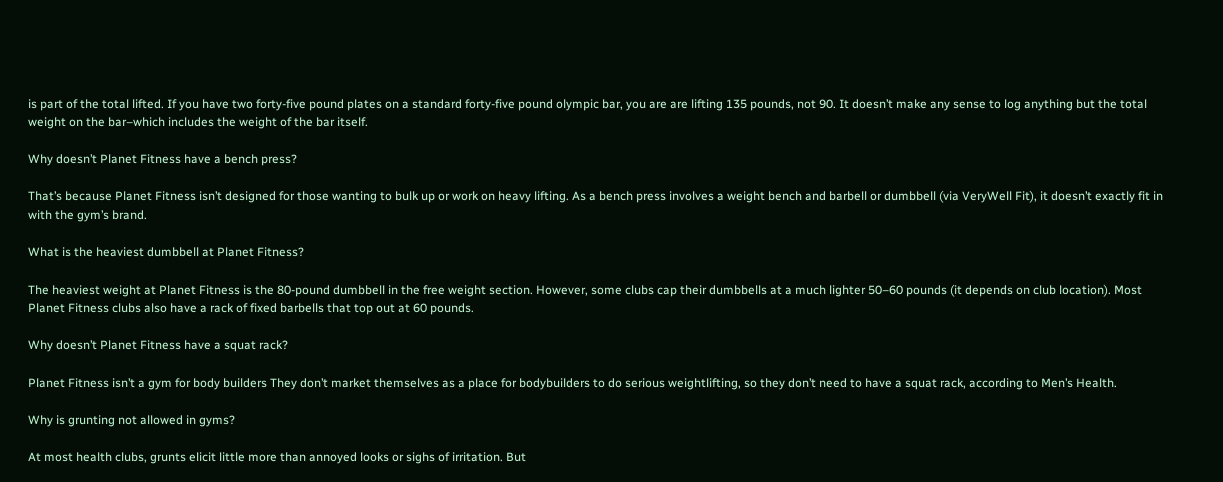is part of the total lifted. If you have two forty-five pound plates on a standard forty-five pound olympic bar, you are are lifting 135 pounds, not 90. It doesn’t make any sense to log anything but the total weight on the bar–which includes the weight of the bar itself.

Why doesn’t Planet Fitness have a bench press?

That’s because Planet Fitness isn’t designed for those wanting to bulk up or work on heavy lifting. As a bench press involves a weight bench and barbell or dumbbell (via VeryWell Fit), it doesn’t exactly fit in with the gym’s brand.

What is the heaviest dumbbell at Planet Fitness?

The heaviest weight at Planet Fitness is the 80-pound dumbbell in the free weight section. However, some clubs cap their dumbbells at a much lighter 50–60 pounds (it depends on club location). Most Planet Fitness clubs also have a rack of fixed barbells that top out at 60 pounds.

Why doesn’t Planet Fitness have a squat rack?

Planet Fitness isn’t a gym for body builders They don’t market themselves as a place for bodybuilders to do serious weightlifting, so they don’t need to have a squat rack, according to Men’s Health.

Why is grunting not allowed in gyms?

At most health clubs, grunts elicit little more than annoyed looks or sighs of irritation. But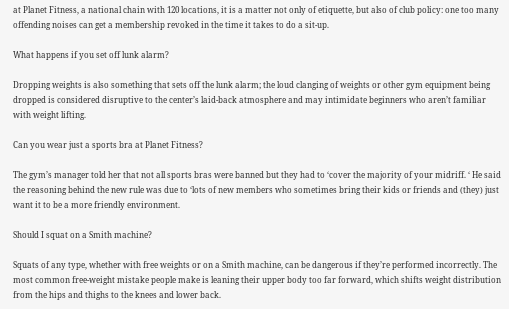at Planet Fitness, a national chain with 120 locations, it is a matter not only of etiquette, but also of club policy: one too many offending noises can get a membership revoked in the time it takes to do a sit-up.

What happens if you set off lunk alarm?

Dropping weights is also something that sets off the lunk alarm; the loud clanging of weights or other gym equipment being dropped is considered disruptive to the center’s laid-back atmosphere and may intimidate beginners who aren’t familiar with weight lifting.

Can you wear just a sports bra at Planet Fitness?

The gym’s manager told her that not all sports bras were banned but they had to ‘cover the majority of your midriff. ‘ He said the reasoning behind the new rule was due to ‘lots of new members who sometimes bring their kids or friends and (they) just want it to be a more friendly environment.

Should I squat on a Smith machine?

Squats of any type, whether with free weights or on a Smith machine, can be dangerous if they’re performed incorrectly. The most common free-weight mistake people make is leaning their upper body too far forward, which shifts weight distribution from the hips and thighs to the knees and lower back.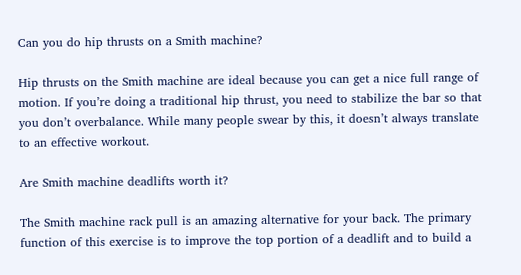Can you do hip thrusts on a Smith machine?

Hip thrusts on the Smith machine are ideal because you can get a nice full range of motion. If you’re doing a traditional hip thrust, you need to stabilize the bar so that you don’t overbalance. While many people swear by this, it doesn’t always translate to an effective workout.

Are Smith machine deadlifts worth it?

The Smith machine rack pull is an amazing alternative for your back. The primary function of this exercise is to improve the top portion of a deadlift and to build a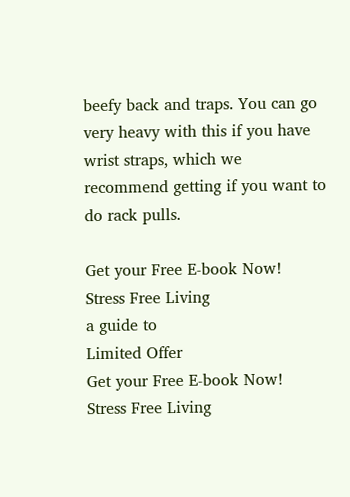beefy back and traps. You can go very heavy with this if you have wrist straps, which we recommend getting if you want to do rack pulls.

Get your Free E-book Now!
Stress Free Living
a guide to
Limited Offer
Get your Free E-book Now!
Stress Free Living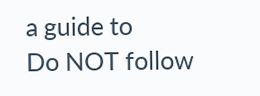a guide to
Do NOT follow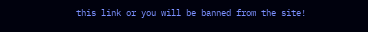this link or you will be banned from the site!